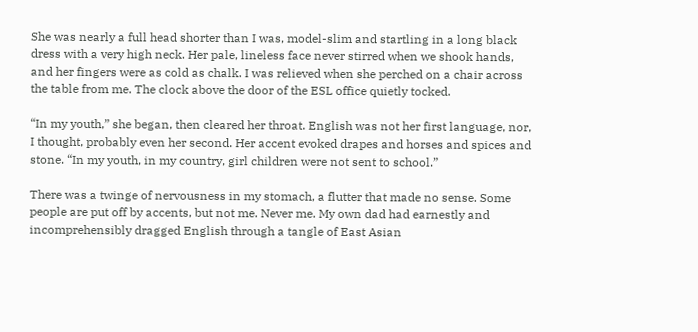She was nearly a full head shorter than I was, model-slim and startling in a long black dress with a very high neck. Her pale, lineless face never stirred when we shook hands, and her fingers were as cold as chalk. I was relieved when she perched on a chair across the table from me. The clock above the door of the ESL office quietly tocked.

“In my youth,” she began, then cleared her throat. English was not her first language, nor, I thought, probably even her second. Her accent evoked drapes and horses and spices and stone. “In my youth, in my country, girl children were not sent to school.”

There was a twinge of nervousness in my stomach, a flutter that made no sense. Some people are put off by accents, but not me. Never me. My own dad had earnestly and incomprehensibly dragged English through a tangle of East Asian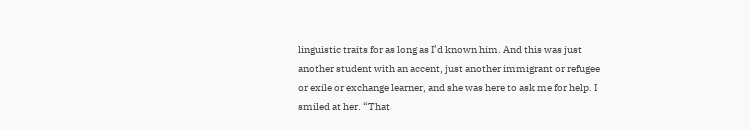linguistic traits for as long as I’d known him. And this was just another student with an accent, just another immigrant or refugee or exile or exchange learner, and she was here to ask me for help. I smiled at her. “That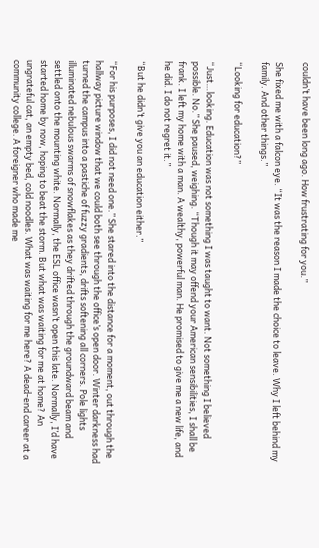couldn’t have been long ago. How frustrating for you.”

She fixed me with a falcon eye. “It was the reason I made the choice to leave. Why I left behind my family. And other things.”

“Looking for education?”

“Just…looking. Education was not something I was taught to want. Not something I believed possible. No.” She paused, weighing. “Though it may offend your American sensibilities, I shall be frank. I left my home with a man. A wealthy, powerful man. He promised to give me a new life, and he did. I do not regret it.”

“But he didn’t give you an education either.”

“For his purposes, I did not need one.” She stared into the distance for a moment, out through the hallway picture window that we could both see through the office’s open door. Winter darkness had turned the campus into a pastiche of fuzzy gradients, drifts softening all corners. Pole lights illuminated nebulous swarms of snowflakes as they drifted through the groundward beam and settled onto the mounting white. Normally, the ESL office wasn’t open this late. Normally, I’d have started home by now, hoping to beat the storm. But what was waiting for me at home? An ungrateful cat, an empty bed, cold noodles. What was waiting for me here? A dead-end career at a community college. A foreigner who made me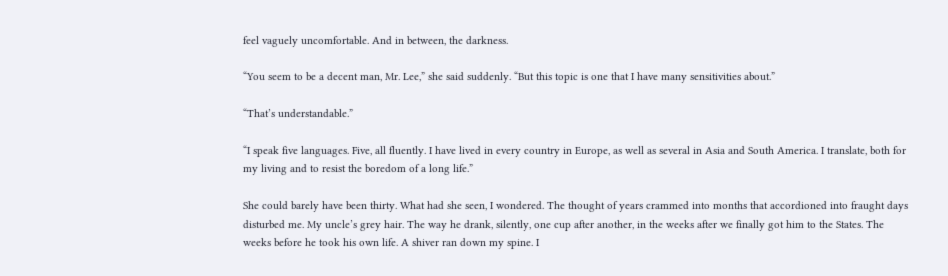feel vaguely uncomfortable. And in between, the darkness.

“You seem to be a decent man, Mr. Lee,” she said suddenly. “But this topic is one that I have many sensitivities about.”

“That’s understandable.”

“I speak five languages. Five, all fluently. I have lived in every country in Europe, as well as several in Asia and South America. I translate, both for my living and to resist the boredom of a long life.”

She could barely have been thirty. What had she seen, I wondered. The thought of years crammed into months that accordioned into fraught days disturbed me. My uncle’s grey hair. The way he drank, silently, one cup after another, in the weeks after we finally got him to the States. The weeks before he took his own life. A shiver ran down my spine. I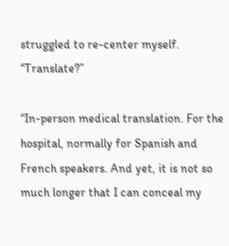struggled to re-center myself. “Translate?”

“In-person medical translation. For the hospital, normally for Spanish and French speakers. And yet, it is not so much longer that I can conceal my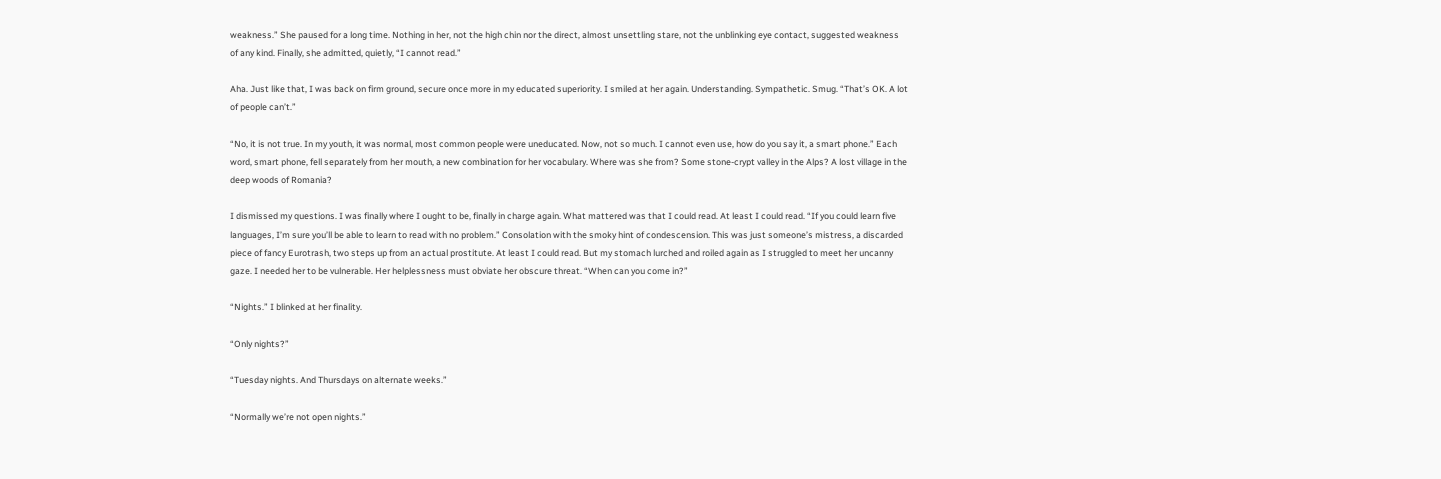weakness.” She paused for a long time. Nothing in her, not the high chin nor the direct, almost unsettling stare, not the unblinking eye contact, suggested weakness of any kind. Finally, she admitted, quietly, “I cannot read.”

Aha. Just like that, I was back on firm ground, secure once more in my educated superiority. I smiled at her again. Understanding. Sympathetic. Smug. “That’s OK. A lot of people can’t.”

“No, it is not true. In my youth, it was normal, most common people were uneducated. Now, not so much. I cannot even use, how do you say it, a smart phone.” Each word, smart phone, fell separately from her mouth, a new combination for her vocabulary. Where was she from? Some stone-crypt valley in the Alps? A lost village in the deep woods of Romania?

I dismissed my questions. I was finally where I ought to be, finally in charge again. What mattered was that I could read. At least I could read. “If you could learn five languages, I’m sure you’ll be able to learn to read with no problem.” Consolation with the smoky hint of condescension. This was just someone’s mistress, a discarded piece of fancy Eurotrash, two steps up from an actual prostitute. At least I could read. But my stomach lurched and roiled again as I struggled to meet her uncanny gaze. I needed her to be vulnerable. Her helplessness must obviate her obscure threat. “When can you come in?”

“Nights.” I blinked at her finality.

“Only nights?”

“Tuesday nights. And Thursdays on alternate weeks.”

“Normally we’re not open nights.”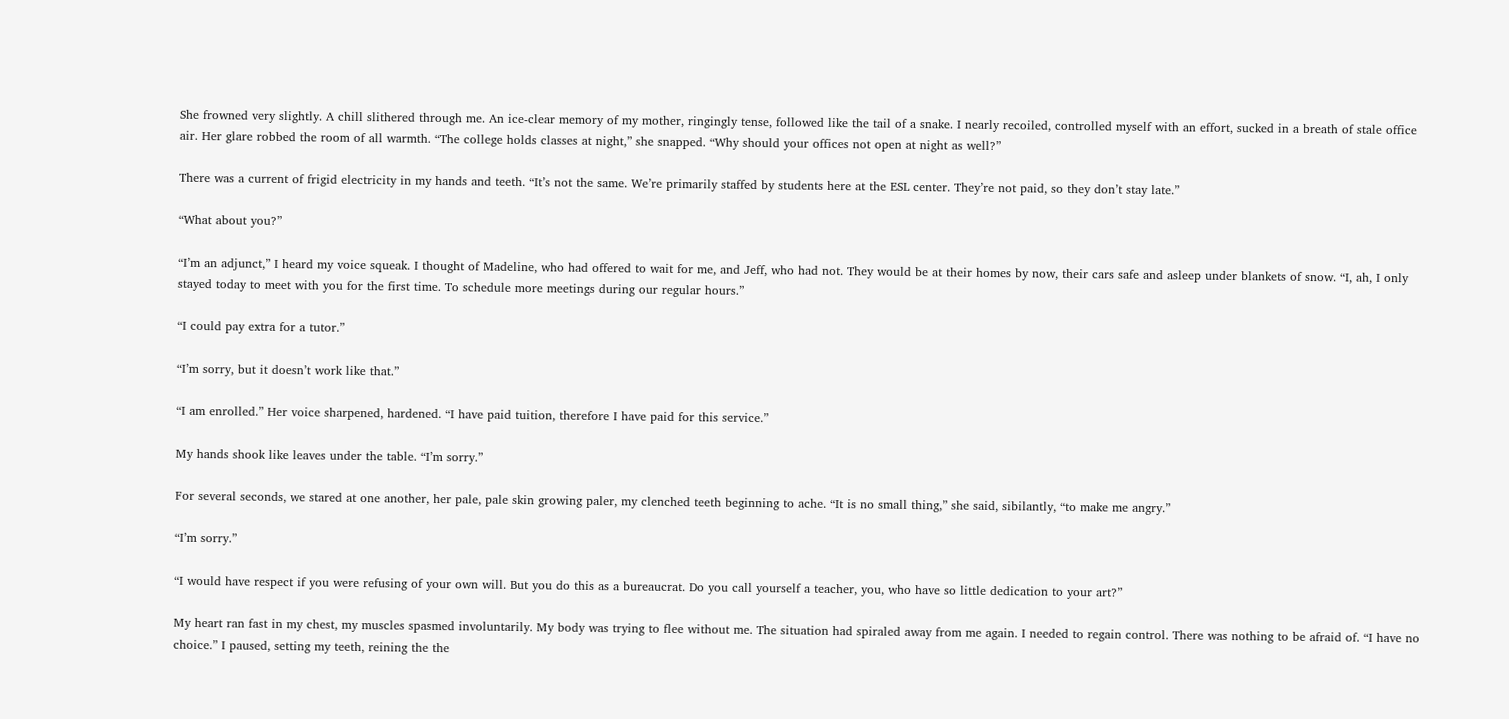She frowned very slightly. A chill slithered through me. An ice-clear memory of my mother, ringingly tense, followed like the tail of a snake. I nearly recoiled, controlled myself with an effort, sucked in a breath of stale office air. Her glare robbed the room of all warmth. “The college holds classes at night,” she snapped. “Why should your offices not open at night as well?”

There was a current of frigid electricity in my hands and teeth. “It’s not the same. We’re primarily staffed by students here at the ESL center. They’re not paid, so they don’t stay late.”

“What about you?”

“I’m an adjunct,” I heard my voice squeak. I thought of Madeline, who had offered to wait for me, and Jeff, who had not. They would be at their homes by now, their cars safe and asleep under blankets of snow. “I, ah, I only stayed today to meet with you for the first time. To schedule more meetings during our regular hours.”

“I could pay extra for a tutor.”

“I’m sorry, but it doesn’t work like that.”

“I am enrolled.” Her voice sharpened, hardened. “I have paid tuition, therefore I have paid for this service.”

My hands shook like leaves under the table. “I’m sorry.”

For several seconds, we stared at one another, her pale, pale skin growing paler, my clenched teeth beginning to ache. “It is no small thing,” she said, sibilantly, “to make me angry.”

“I’m sorry.”

“I would have respect if you were refusing of your own will. But you do this as a bureaucrat. Do you call yourself a teacher, you, who have so little dedication to your art?”

My heart ran fast in my chest, my muscles spasmed involuntarily. My body was trying to flee without me. The situation had spiraled away from me again. I needed to regain control. There was nothing to be afraid of. “I have no choice.” I paused, setting my teeth, reining the the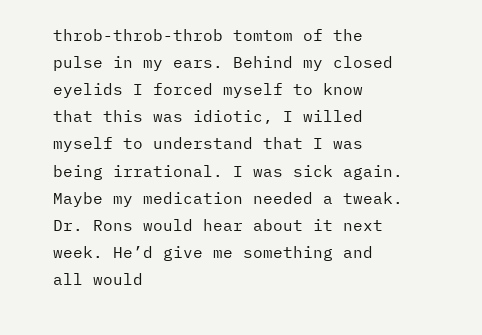throb-throb-throb tomtom of the pulse in my ears. Behind my closed eyelids I forced myself to know that this was idiotic, I willed myself to understand that I was being irrational. I was sick again. Maybe my medication needed a tweak. Dr. Rons would hear about it next week. He’d give me something and all would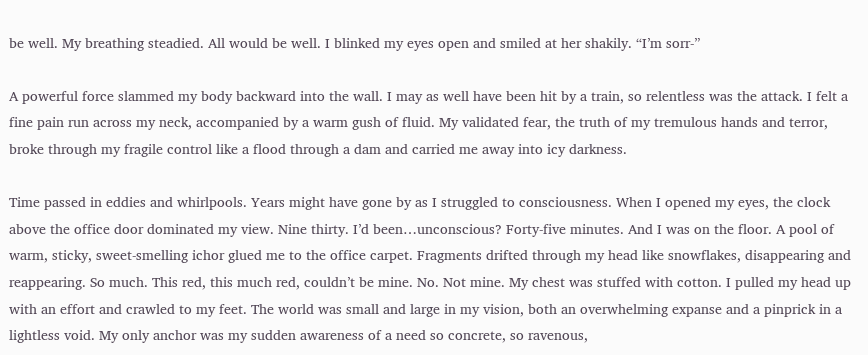be well. My breathing steadied. All would be well. I blinked my eyes open and smiled at her shakily. “I’m sorr-”

A powerful force slammed my body backward into the wall. I may as well have been hit by a train, so relentless was the attack. I felt a fine pain run across my neck, accompanied by a warm gush of fluid. My validated fear, the truth of my tremulous hands and terror, broke through my fragile control like a flood through a dam and carried me away into icy darkness.

Time passed in eddies and whirlpools. Years might have gone by as I struggled to consciousness. When I opened my eyes, the clock above the office door dominated my view. Nine thirty. I’d been…unconscious? Forty-five minutes. And I was on the floor. A pool of warm, sticky, sweet-smelling ichor glued me to the office carpet. Fragments drifted through my head like snowflakes, disappearing and reappearing. So much. This red, this much red, couldn’t be mine. No. Not mine. My chest was stuffed with cotton. I pulled my head up with an effort and crawled to my feet. The world was small and large in my vision, both an overwhelming expanse and a pinprick in a lightless void. My only anchor was my sudden awareness of a need so concrete, so ravenous,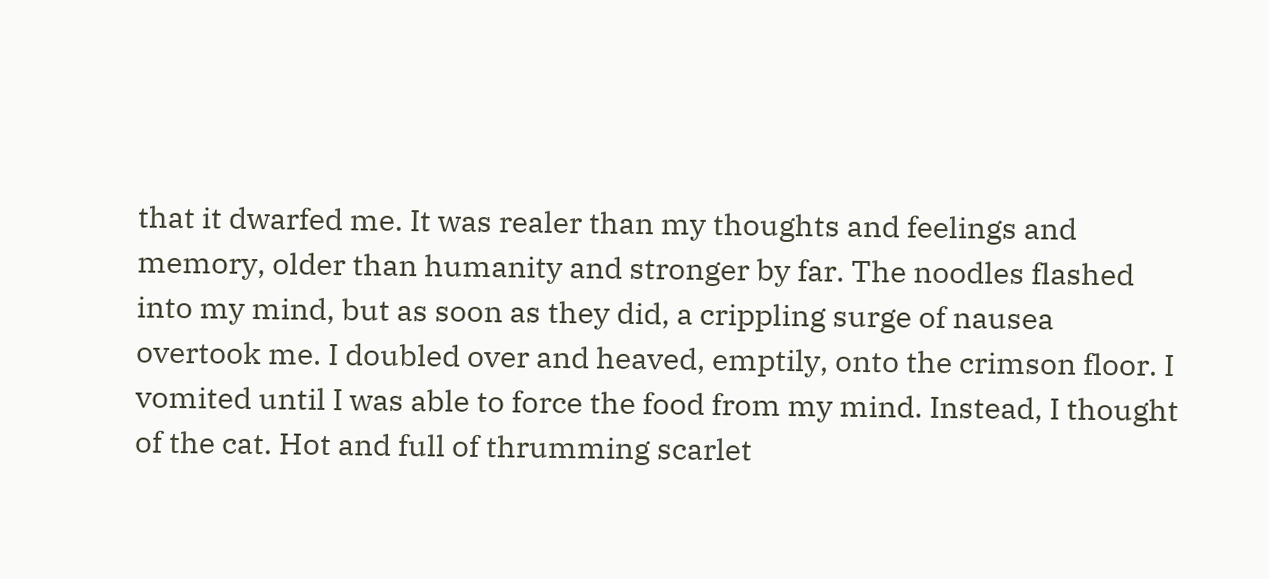that it dwarfed me. It was realer than my thoughts and feelings and memory, older than humanity and stronger by far. The noodles flashed into my mind, but as soon as they did, a crippling surge of nausea overtook me. I doubled over and heaved, emptily, onto the crimson floor. I vomited until I was able to force the food from my mind. Instead, I thought of the cat. Hot and full of thrumming scarlet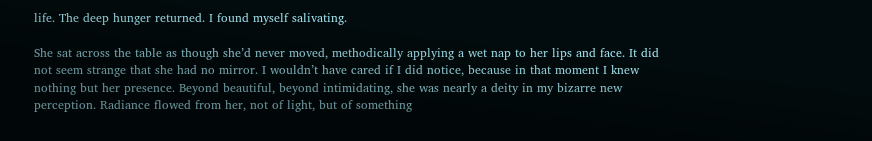life. The deep hunger returned. I found myself salivating.

She sat across the table as though she’d never moved, methodically applying a wet nap to her lips and face. It did not seem strange that she had no mirror. I wouldn’t have cared if I did notice, because in that moment I knew nothing but her presence. Beyond beautiful, beyond intimidating, she was nearly a deity in my bizarre new perception. Radiance flowed from her, not of light, but of something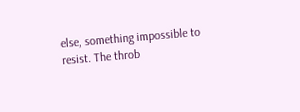else, something impossible to resist. The throb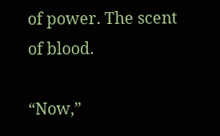of power. The scent of blood.

“Now,”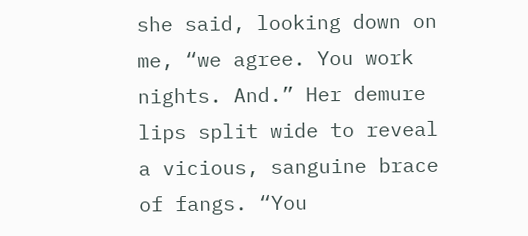she said, looking down on me, “we agree. You work nights. And.” Her demure lips split wide to reveal a vicious, sanguine brace of fangs. “You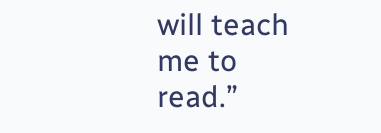will teach me to read.”